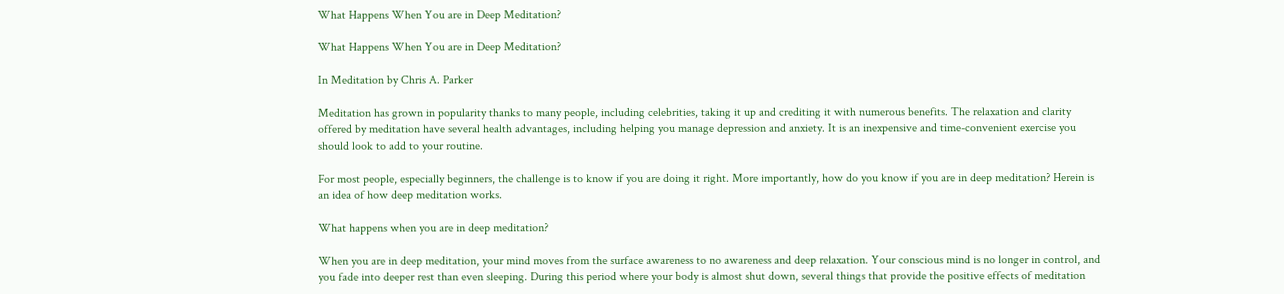What Happens When You are in Deep Meditation?

What Happens When You are in Deep Meditation?

In Meditation by Chris A. Parker

Meditation has grown in popularity thanks to many people, including celebrities, taking it up and crediting it with numerous benefits. The relaxation and clarity offered by meditation have several health advantages, including helping you manage depression and anxiety. It is an inexpensive and time-convenient exercise you should look to add to your routine.

For most people, especially beginners, the challenge is to know if you are doing it right. More importantly, how do you know if you are in deep meditation? Herein is an idea of how deep meditation works.

What happens when you are in deep meditation?

When you are in deep meditation, your mind moves from the surface awareness to no awareness and deep relaxation. Your conscious mind is no longer in control, and you fade into deeper rest than even sleeping. During this period where your body is almost shut down, several things that provide the positive effects of meditation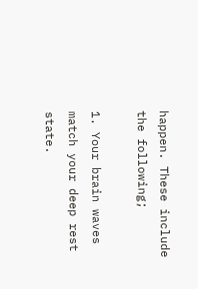happen. These include the following;

1. Your brain waves match your deep rest state.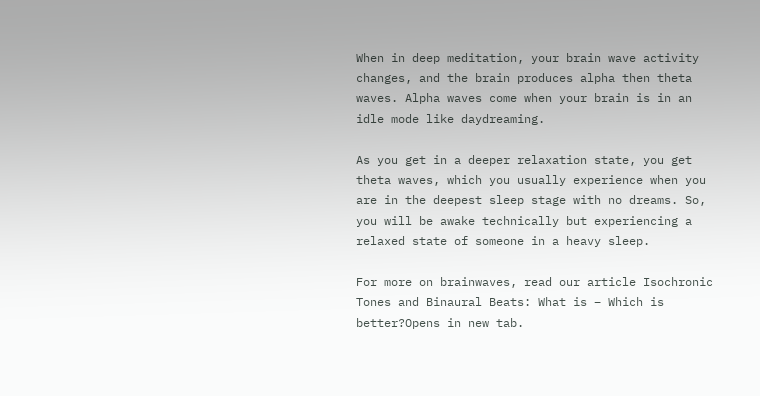When in deep meditation, your brain wave activity changes, and the brain produces alpha then theta waves. Alpha waves come when your brain is in an idle mode like daydreaming.

As you get in a deeper relaxation state, you get theta waves, which you usually experience when you are in the deepest sleep stage with no dreams. So, you will be awake technically but experiencing a relaxed state of someone in a heavy sleep.

For more on brainwaves, read our article Isochronic Tones and Binaural Beats: What is – Which is better?Opens in new tab.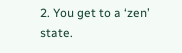2. You get to a ‘zen’ state.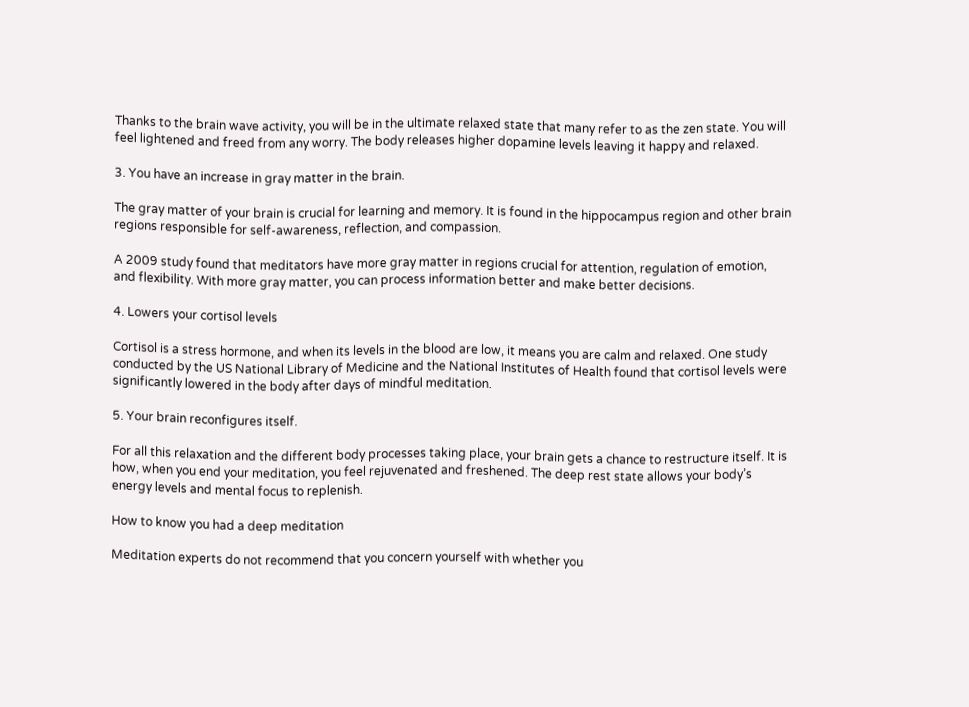Thanks to the brain wave activity, you will be in the ultimate relaxed state that many refer to as the zen state. You will feel lightened and freed from any worry. The body releases higher dopamine levels leaving it happy and relaxed.

3. You have an increase in gray matter in the brain.

The gray matter of your brain is crucial for learning and memory. It is found in the hippocampus region and other brain regions responsible for self-awareness, reflection, and compassion.

A 2009 study found that meditators have more gray matter in regions crucial for attention, regulation of emotion, and flexibility. With more gray matter, you can process information better and make better decisions.

4. Lowers your cortisol levels

Cortisol is a stress hormone, and when its levels in the blood are low, it means you are calm and relaxed. One study conducted by the US National Library of Medicine and the National Institutes of Health found that cortisol levels were significantly lowered in the body after days of mindful meditation.

5. Your brain reconfigures itself.

For all this relaxation and the different body processes taking place, your brain gets a chance to restructure itself. It is how, when you end your meditation, you feel rejuvenated and freshened. The deep rest state allows your body’s energy levels and mental focus to replenish.

How to know you had a deep meditation

Meditation experts do not recommend that you concern yourself with whether you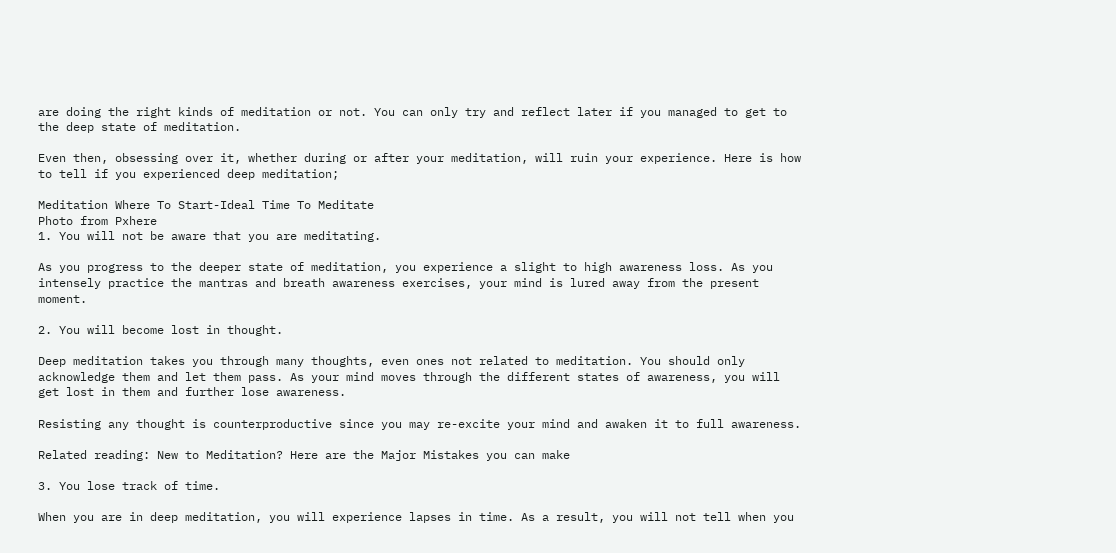are doing the right kinds of meditation or not. You can only try and reflect later if you managed to get to the deep state of meditation.

Even then, obsessing over it, whether during or after your meditation, will ruin your experience. Here is how to tell if you experienced deep meditation;

Meditation Where To Start-Ideal Time To Meditate
Photo from Pxhere
1. You will not be aware that you are meditating.

As you progress to the deeper state of meditation, you experience a slight to high awareness loss. As you intensely practice the mantras and breath awareness exercises, your mind is lured away from the present moment.

2. You will become lost in thought.

Deep meditation takes you through many thoughts, even ones not related to meditation. You should only acknowledge them and let them pass. As your mind moves through the different states of awareness, you will get lost in them and further lose awareness.

Resisting any thought is counterproductive since you may re-excite your mind and awaken it to full awareness.

Related reading: New to Meditation? Here are the Major Mistakes you can make

3. You lose track of time.

When you are in deep meditation, you will experience lapses in time. As a result, you will not tell when you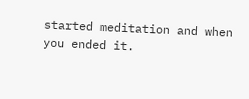started meditation and when you ended it.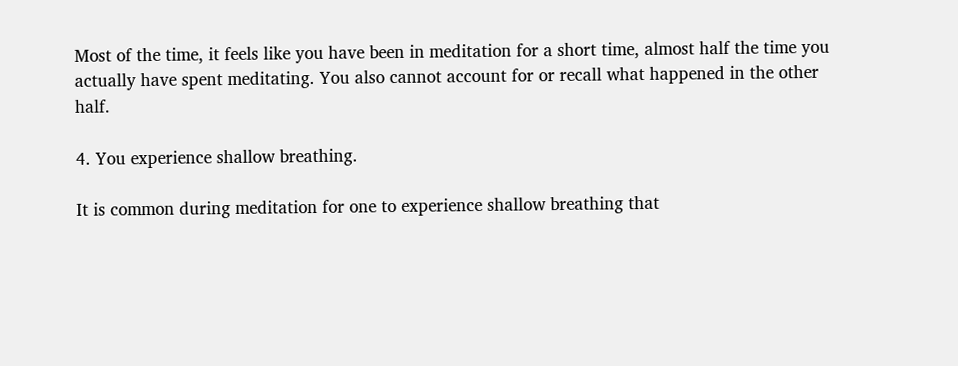Most of the time, it feels like you have been in meditation for a short time, almost half the time you actually have spent meditating. You also cannot account for or recall what happened in the other half.

4. You experience shallow breathing.

It is common during meditation for one to experience shallow breathing that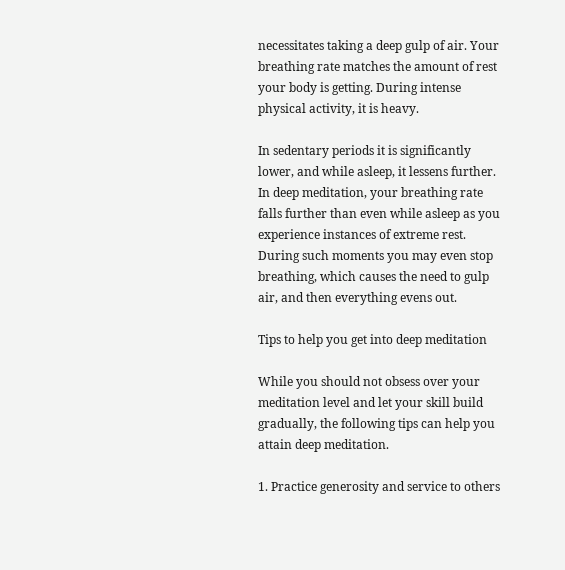necessitates taking a deep gulp of air. Your breathing rate matches the amount of rest your body is getting. During intense physical activity, it is heavy.

In sedentary periods it is significantly lower, and while asleep, it lessens further. In deep meditation, your breathing rate falls further than even while asleep as you experience instances of extreme rest. During such moments you may even stop breathing, which causes the need to gulp air, and then everything evens out.

Tips to help you get into deep meditation

While you should not obsess over your meditation level and let your skill build gradually, the following tips can help you attain deep meditation.

1. Practice generosity and service to others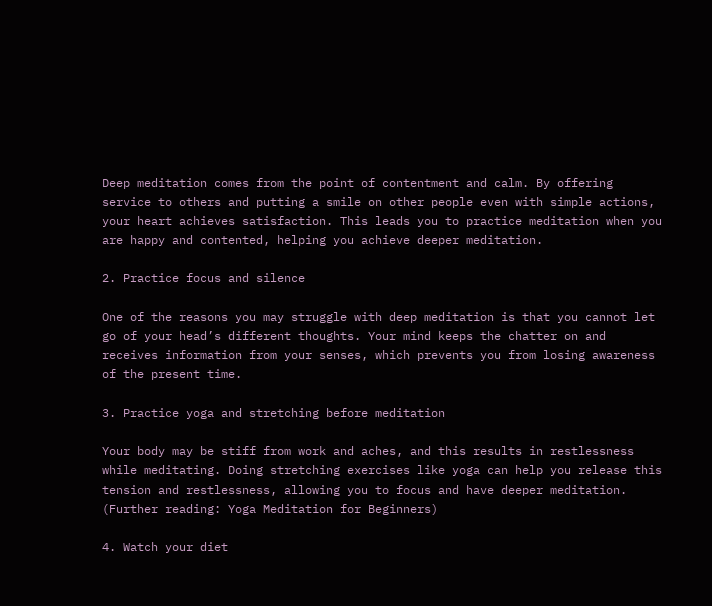Deep meditation comes from the point of contentment and calm. By offering service to others and putting a smile on other people even with simple actions, your heart achieves satisfaction. This leads you to practice meditation when you are happy and contented, helping you achieve deeper meditation.

2. Practice focus and silence

One of the reasons you may struggle with deep meditation is that you cannot let go of your head’s different thoughts. Your mind keeps the chatter on and receives information from your senses, which prevents you from losing awareness of the present time.

3. Practice yoga and stretching before meditation

Your body may be stiff from work and aches, and this results in restlessness while meditating. Doing stretching exercises like yoga can help you release this tension and restlessness, allowing you to focus and have deeper meditation. (Further reading: Yoga Meditation for Beginners)

4. Watch your diet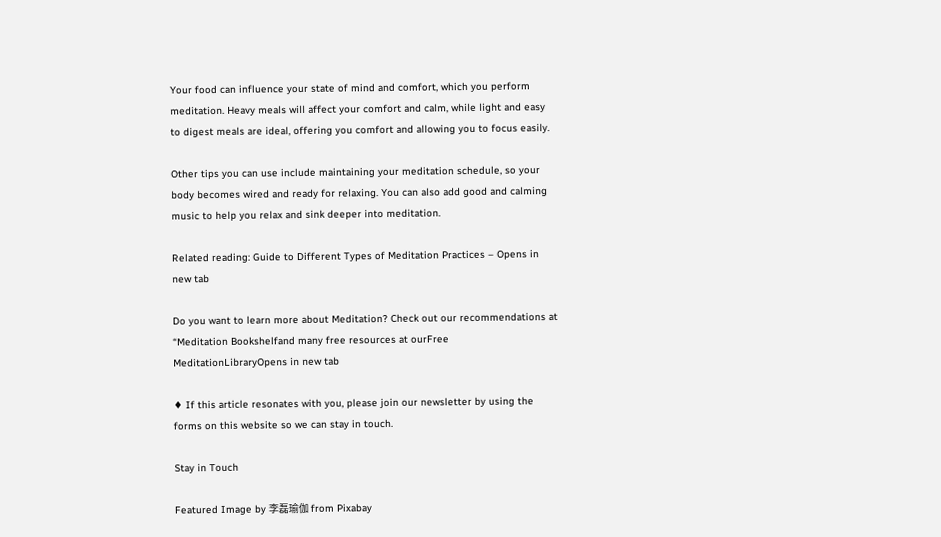Your food can influence your state of mind and comfort, which you perform meditation. Heavy meals will affect your comfort and calm, while light and easy to digest meals are ideal, offering you comfort and allowing you to focus easily.

Other tips you can use include maintaining your meditation schedule, so your body becomes wired and ready for relaxing. You can also add good and calming music to help you relax and sink deeper into meditation.

Related reading: Guide to Different Types of Meditation Practices – Opens in new tab

Do you want to learn more about Meditation? Check out our recommendations at “Meditation Bookshelfand many free resources at ourFree MeditationLibraryOpens in new tab

♦ If this article resonates with you, please join our newsletter by using the forms on this website so we can stay in touch.

Stay in Touch

Featured Image by 李磊瑜伽 from Pixabay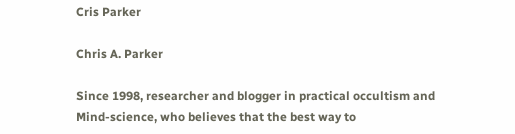Cris Parker

Chris A. Parker

Since 1998, researcher and blogger in practical occultism and Mind-science, who believes that the best way to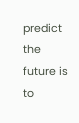predict the future is to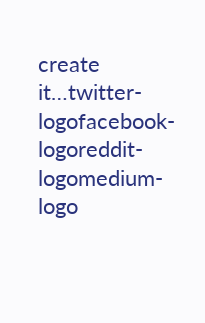create it…twitter-logofacebook-logoreddit-logomedium-logo